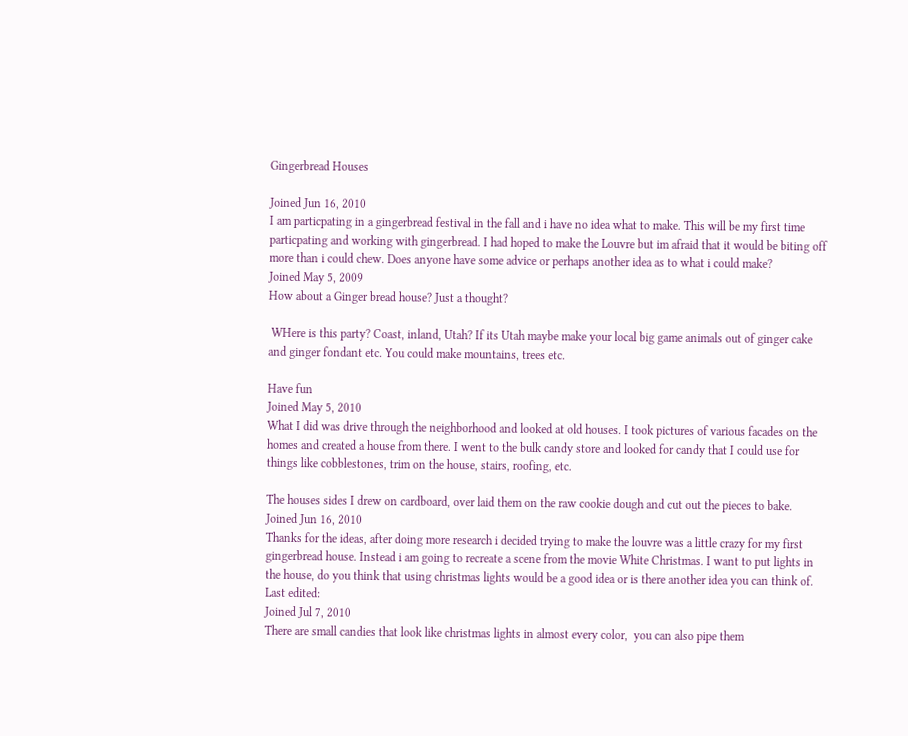Gingerbread Houses

Joined Jun 16, 2010
I am particpating in a gingerbread festival in the fall and i have no idea what to make. This will be my first time particpating and working with gingerbread. I had hoped to make the Louvre but im afraid that it would be biting off more than i could chew. Does anyone have some advice or perhaps another idea as to what i could make?
Joined May 5, 2009
How about a Ginger bread house? Just a thought?

 WHere is this party? Coast, inland, Utah? If its Utah maybe make your local big game animals out of ginger cake and ginger fondant etc. You could make mountains, trees etc.

Have fun
Joined May 5, 2010
What I did was drive through the neighborhood and looked at old houses. I took pictures of various facades on the homes and created a house from there. I went to the bulk candy store and looked for candy that I could use for things like cobblestones, trim on the house, stairs, roofing, etc.

The houses sides I drew on cardboard, over laid them on the raw cookie dough and cut out the pieces to bake.
Joined Jun 16, 2010
Thanks for the ideas, after doing more research i decided trying to make the louvre was a little crazy for my first gingerbread house. Instead i am going to recreate a scene from the movie White Christmas. I want to put lights in the house, do you think that using christmas lights would be a good idea or is there another idea you can think of.
Last edited:
Joined Jul 7, 2010
There are small candies that look like christmas lights in almost every color,  you can also pipe them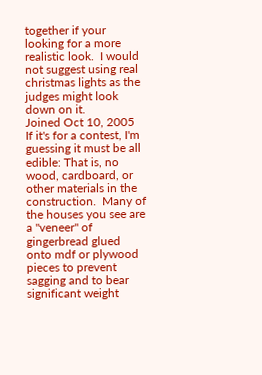together if your looking for a more realistic look.  I would not suggest using real christmas lights as the judges might look down on it.
Joined Oct 10, 2005
If it's for a contest, I'm guessing it must be all edible: That is, no wood, cardboard, or other materials in the construction.  Many of the houses you see are a "veneer" of gingerbread glued onto mdf or plywood pieces to prevent sagging and to bear significant weight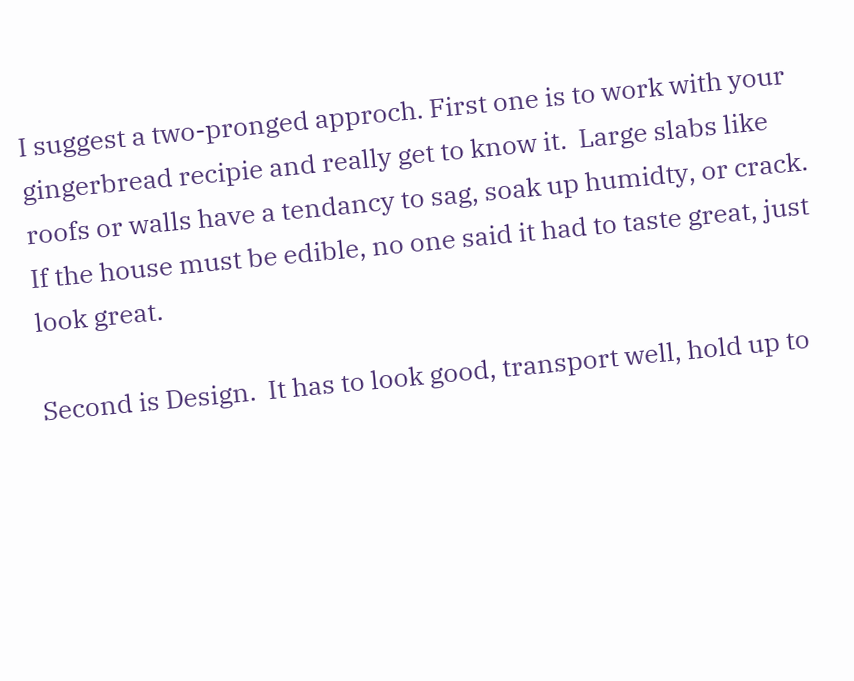I suggest a two-pronged approch. First one is to work with your gingerbread recipie and really get to know it.  Large slabs like roofs or walls have a tendancy to sag, soak up humidty, or crack.  If the house must be edible, no one said it had to taste great, just look great.

Second is Design.  It has to look good, transport well, hold up to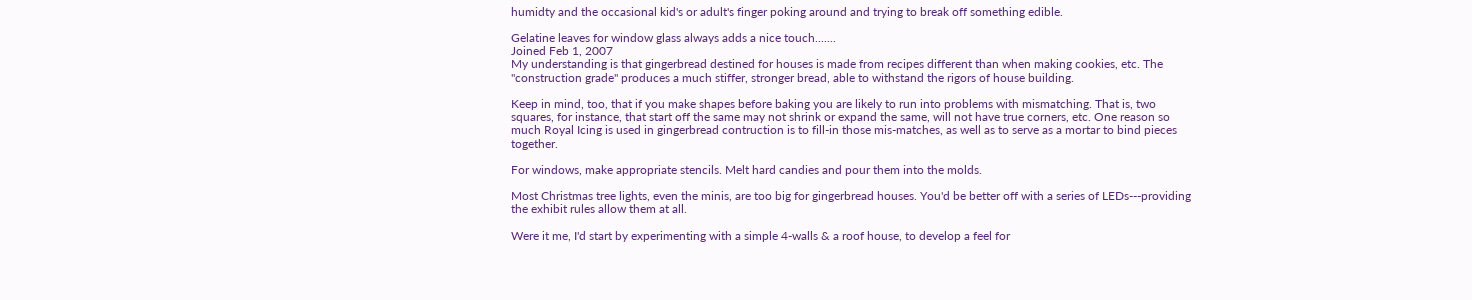humidty and the occasional kid's or adult's finger poking around and trying to break off something edible.

Gelatine leaves for window glass always adds a nice touch.......
Joined Feb 1, 2007
My understanding is that gingerbread destined for houses is made from recipes different than when making cookies, etc. The "construction grade" produces a much stiffer, stronger bread, able to withstand the rigors of house building.

Keep in mind, too, that if you make shapes before baking you are likely to run into problems with mismatching. That is, two squares, for instance, that start off the same may not shrink or expand the same, will not have true corners, etc. One reason so much Royal Icing is used in gingerbread contruction is to fill-in those mis-matches, as well as to serve as a mortar to bind pieces together.

For windows, make appropriate stencils. Melt hard candies and pour them into the molds.

Most Christmas tree lights, even the minis, are too big for gingerbread houses. You'd be better off with a series of LEDs---providing the exhibit rules allow them at all.

Were it me, I'd start by experimenting with a simple 4-walls & a roof house, to develop a feel for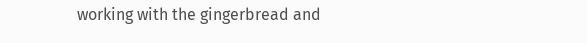working with the gingerbread and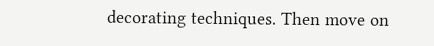decorating techniques. Then move on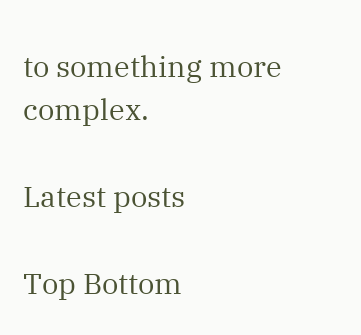to something more complex.

Latest posts

Top Bottom